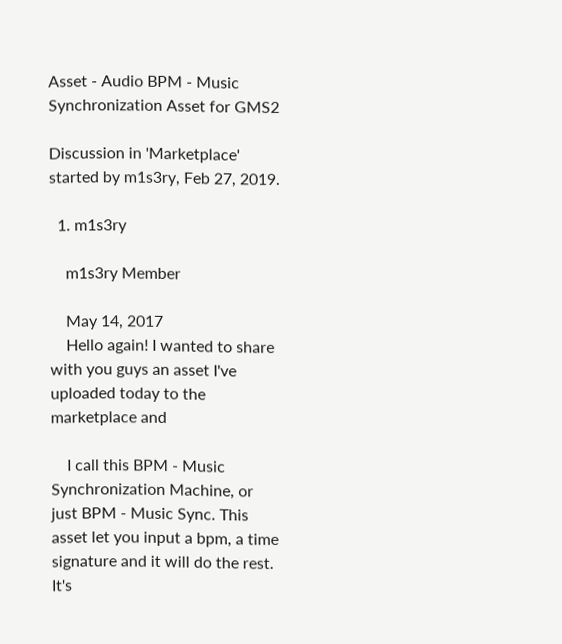Asset - Audio BPM - Music Synchronization Asset for GMS2

Discussion in 'Marketplace' started by m1s3ry, Feb 27, 2019.

  1. m1s3ry

    m1s3ry Member

    May 14, 2017
    Hello again! I wanted to share with you guys an asset I've uploaded today to the marketplace and

    I call this BPM - Music Synchronization Machine, or just BPM - Music Sync. This asset let you input a bpm, a time signature and it will do the rest. It's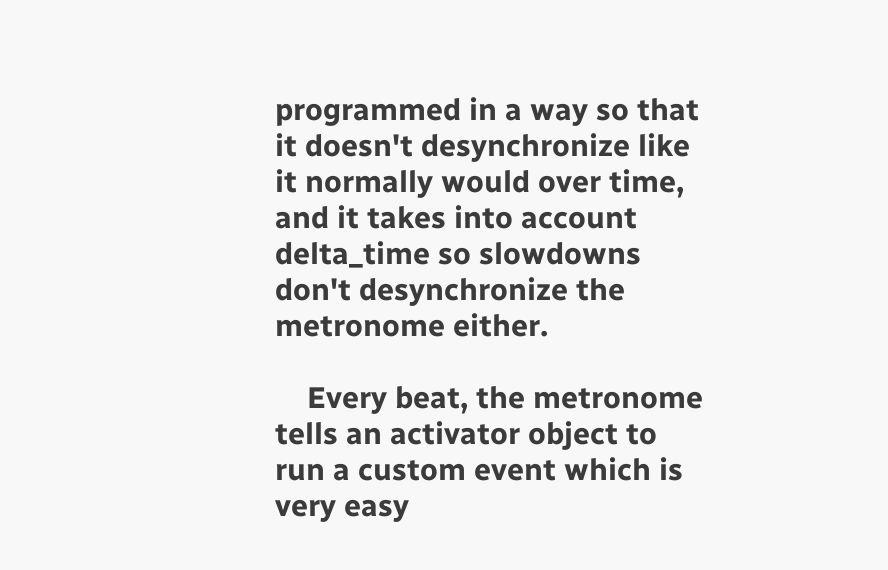programmed in a way so that it doesn't desynchronize like it normally would over time, and it takes into account delta_time so slowdowns don't desynchronize the metronome either.

    Every beat, the metronome tells an activator object to run a custom event which is very easy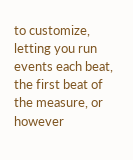to customize, letting you run events each beat, the first beat of the measure, or however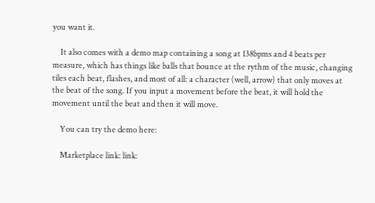you want it.

    It also comes with a demo map containing a song at 138bpms and 4 beats per measure, which has things like balls that bounce at the rythm of the music, changing tiles each beat, flashes, and most of all: a character (well, arrow) that only moves at the beat of the song. If you input a movement before the beat, it will hold the movement until the beat and then it will move.

    You can try the demo here:

    Marketplace link: link: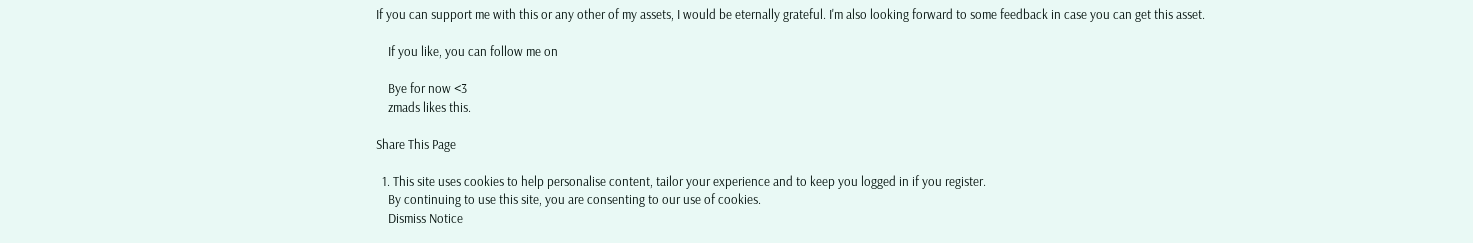If you can support me with this or any other of my assets, I would be eternally grateful. I'm also looking forward to some feedback in case you can get this asset.

    If you like, you can follow me on

    Bye for now <3
    zmads likes this.

Share This Page

  1. This site uses cookies to help personalise content, tailor your experience and to keep you logged in if you register.
    By continuing to use this site, you are consenting to our use of cookies.
    Dismiss Notice